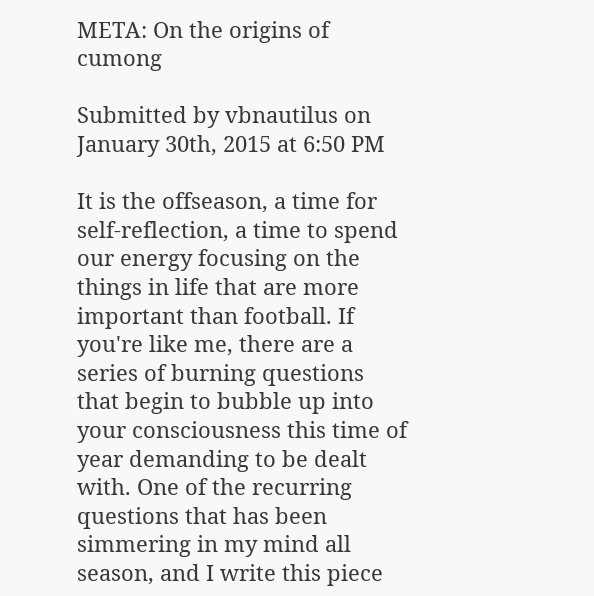META: On the origins of cumong

Submitted by vbnautilus on January 30th, 2015 at 6:50 PM

It is the offseason, a time for self-reflection, a time to spend our energy focusing on the things in life that are more important than football. If you're like me, there are a series of burning questions that begin to bubble up into your consciousness this time of year demanding to be dealt with. One of the recurring questions that has been simmering in my mind all season, and I write this piece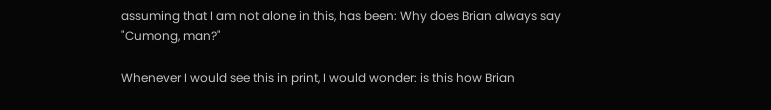assuming that I am not alone in this, has been: Why does Brian always say "Cumong, man?"

Whenever I would see this in print, I would wonder: is this how Brian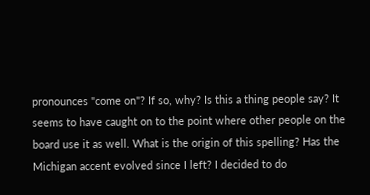pronounces "come on"? If so, why? Is this a thing people say? It seems to have caught on to the point where other people on the board use it as well. What is the origin of this spelling? Has the Michigan accent evolved since I left? I decided to do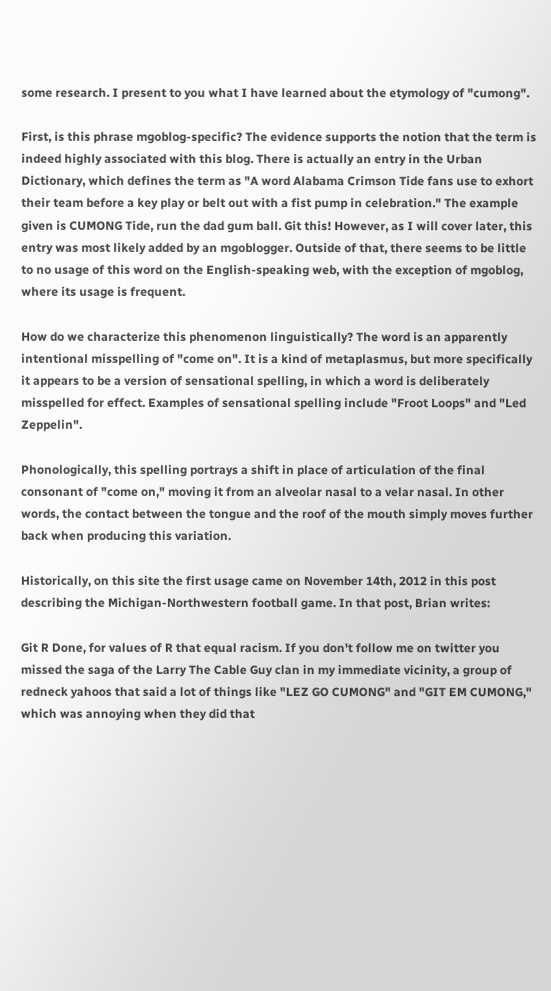some research. I present to you what I have learned about the etymology of "cumong".

First, is this phrase mgoblog-specific? The evidence supports the notion that the term is indeed highly associated with this blog. There is actually an entry in the Urban Dictionary, which defines the term as "A word Alabama Crimson Tide fans use to exhort their team before a key play or belt out with a fist pump in celebration." The example given is CUMONG Tide, run the dad gum ball. Git this! However, as I will cover later, this entry was most likely added by an mgoblogger. Outside of that, there seems to be little to no usage of this word on the English-speaking web, with the exception of mgoblog, where its usage is frequent.

How do we characterize this phenomenon linguistically? The word is an apparently intentional misspelling of "come on". It is a kind of metaplasmus, but more specifically it appears to be a version of sensational spelling, in which a word is deliberately misspelled for effect. Examples of sensational spelling include "Froot Loops" and "Led Zeppelin".

Phonologically, this spelling portrays a shift in place of articulation of the final consonant of "come on," moving it from an alveolar nasal to a velar nasal. In other words, the contact between the tongue and the roof of the mouth simply moves further back when producing this variation.

Historically, on this site the first usage came on November 14th, 2012 in this post describing the Michigan-Northwestern football game. In that post, Brian writes:

Git R Done, for values of R that equal racism. If you don't follow me on twitter you missed the saga of the Larry The Cable Guy clan in my immediate vicinity, a group of redneck yahoos that said a lot of things like "LEZ GO CUMONG" and "GIT EM CUMONG," which was annoying when they did that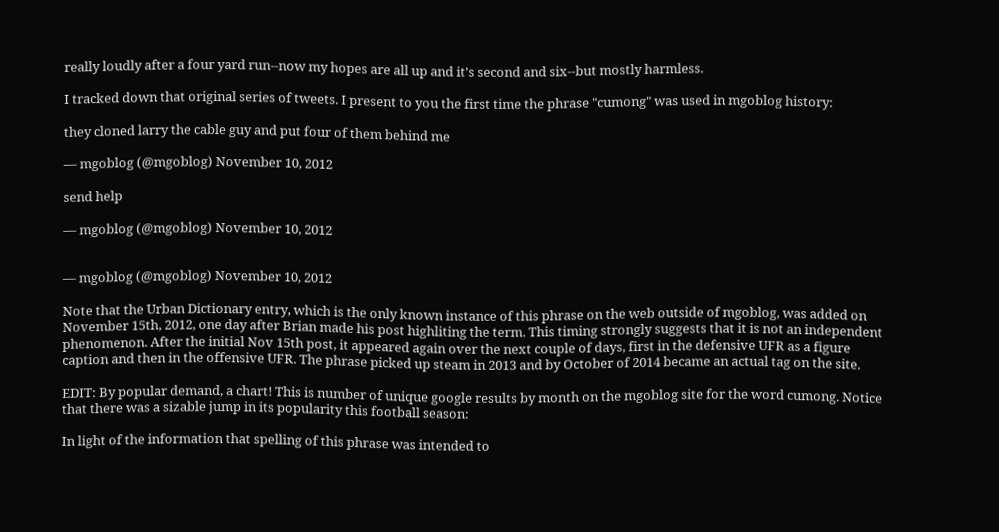really loudly after a four yard run--now my hopes are all up and it's second and six--but mostly harmless.

I tracked down that original series of tweets. I present to you the first time the phrase "cumong" was used in mgoblog history:

they cloned larry the cable guy and put four of them behind me

— mgoblog (@mgoblog) November 10, 2012

send help

— mgoblog (@mgoblog) November 10, 2012


— mgoblog (@mgoblog) November 10, 2012

Note that the Urban Dictionary entry, which is the only known instance of this phrase on the web outside of mgoblog, was added on November 15th, 2012, one day after Brian made his post highliting the term. This timing strongly suggests that it is not an independent phenomenon. After the initial Nov 15th post, it appeared again over the next couple of days, first in the defensive UFR as a figure caption and then in the offensive UFR. The phrase picked up steam in 2013 and by October of 2014 became an actual tag on the site.

EDIT: By popular demand, a chart! This is number of unique google results by month on the mgoblog site for the word cumong. Notice that there was a sizable jump in its popularity this football season:

In light of the information that spelling of this phrase was intended to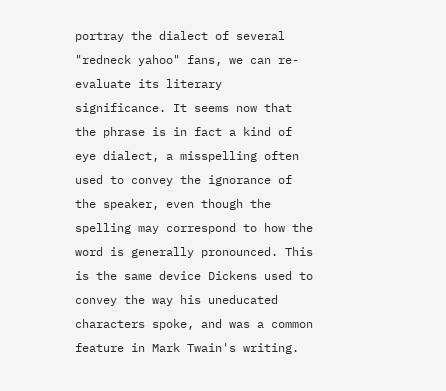portray the dialect of several "redneck yahoo" fans, we can re-evaluate its literary significance. It seems now that the phrase is in fact a kind of eye dialect, a misspelling often used to convey the ignorance of the speaker, even though the spelling may correspond to how the word is generally pronounced. This is the same device Dickens used to convey the way his uneducated characters spoke, and was a common feature in Mark Twain's writing.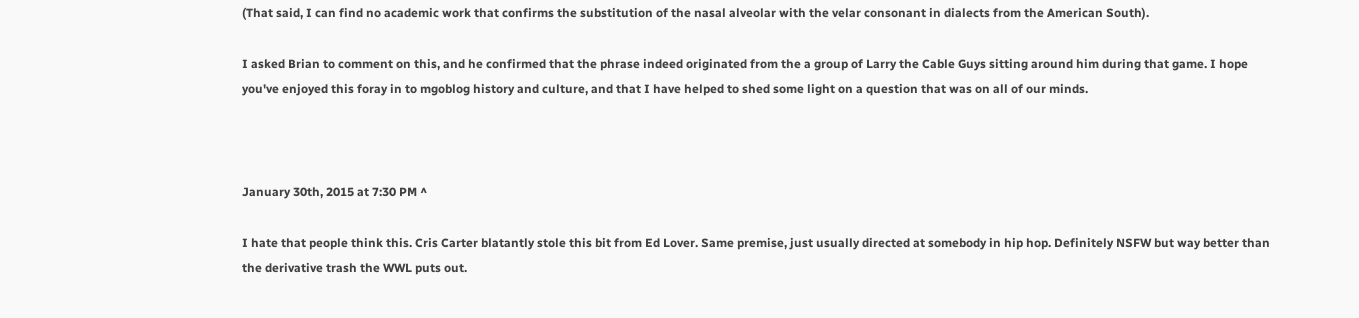(That said, I can find no academic work that confirms the substitution of the nasal alveolar with the velar consonant in dialects from the American South).

I asked Brian to comment on this, and he confirmed that the phrase indeed originated from the a group of Larry the Cable Guys sitting around him during that game. I hope you've enjoyed this foray in to mgoblog history and culture, and that I have helped to shed some light on a question that was on all of our minds.



January 30th, 2015 at 7:30 PM ^

I hate that people think this. Cris Carter blatantly stole this bit from Ed Lover. Same premise, just usually directed at somebody in hip hop. Definitely NSFW but way better than the derivative trash the WWL puts out.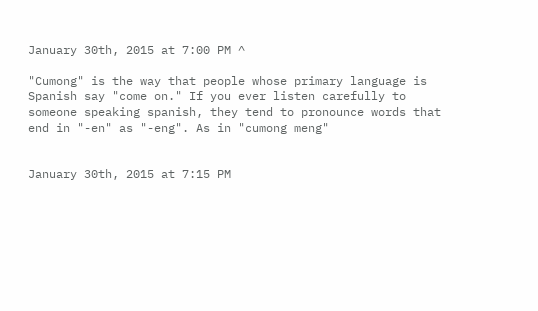January 30th, 2015 at 7:00 PM ^

"Cumong" is the way that people whose primary language is Spanish say "come on." If you ever listen carefully to someone speaking spanish, they tend to pronounce words that end in "-en" as "-eng". As in "cumong meng"


January 30th, 2015 at 7:15 PM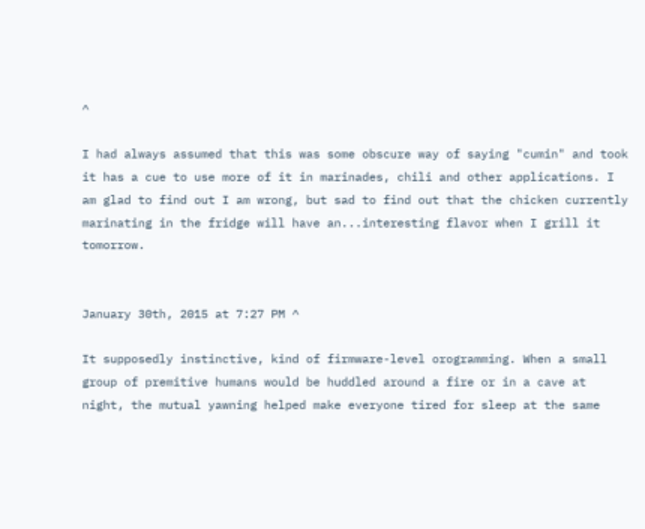^

I had always assumed that this was some obscure way of saying "cumin" and took it has a cue to use more of it in marinades, chili and other applications. I am glad to find out I am wrong, but sad to find out that the chicken currently marinating in the fridge will have an...interesting flavor when I grill it tomorrow.


January 30th, 2015 at 7:27 PM ^

It supposedly instinctive, kind of firmware-level orogramming. When a small group of premitive humans would be huddled around a fire or in a cave at night, the mutual yawning helped make everyone tired for sleep at the same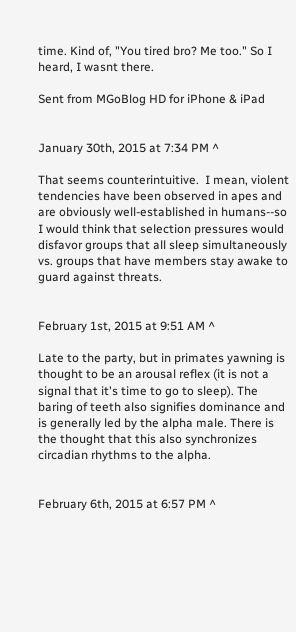time. Kind of, "You tired bro? Me too." So I heard, I wasnt there.

Sent from MGoBlog HD for iPhone & iPad


January 30th, 2015 at 7:34 PM ^

That seems counterintuitive.  I mean, violent tendencies have been observed in apes and are obviously well-established in humans--so I would think that selection pressures would disfavor groups that all sleep simultaneously vs. groups that have members stay awake to guard against threats.


February 1st, 2015 at 9:51 AM ^

Late to the party, but in primates yawning is thought to be an arousal reflex (it is not a signal that it's time to go to sleep). The baring of teeth also signifies dominance and is generally led by the alpha male. There is the thought that this also synchronizes circadian rhythms to the alpha.


February 6th, 2015 at 6:57 PM ^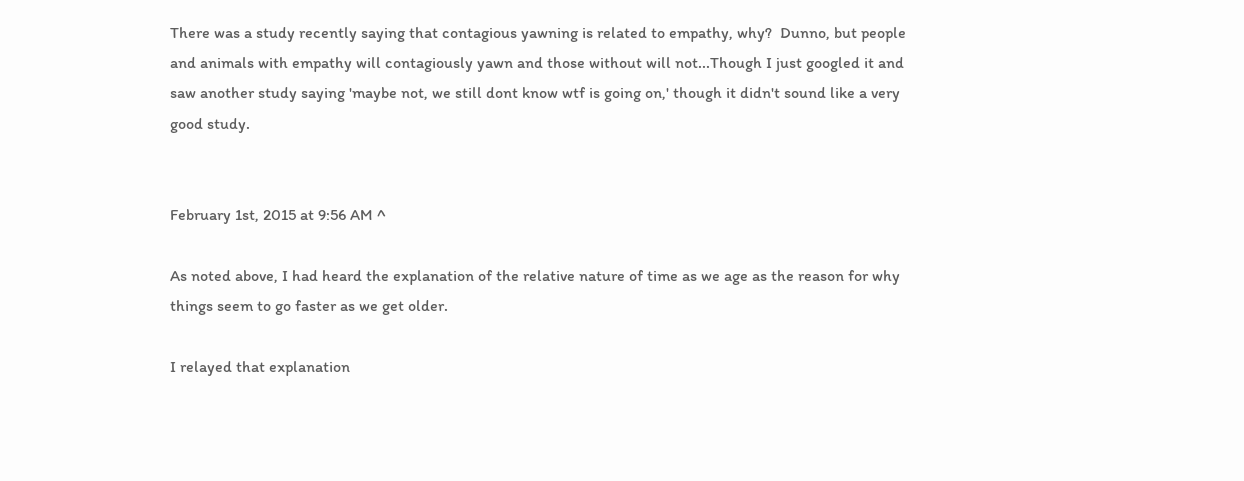There was a study recently saying that contagious yawning is related to empathy, why?  Dunno, but people and animals with empathy will contagiously yawn and those without will not...Though I just googled it and saw another study saying 'maybe not, we still dont know wtf is going on,' though it didn't sound like a very good study.


February 1st, 2015 at 9:56 AM ^

As noted above, I had heard the explanation of the relative nature of time as we age as the reason for why things seem to go faster as we get older.

I relayed that explanation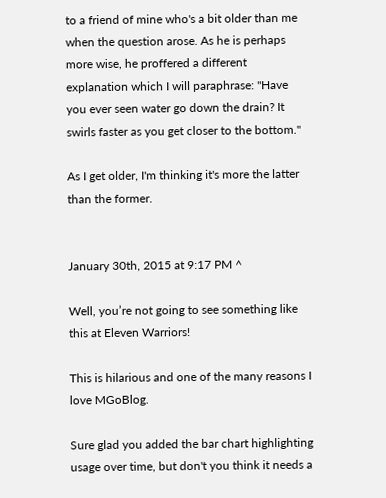to a friend of mine who's a bit older than me when the question arose. As he is perhaps more wise, he proffered a different explanation which I will paraphrase: "Have you ever seen water go down the drain? It swirls faster as you get closer to the bottom."

As I get older, I'm thinking it's more the latter than the former.


January 30th, 2015 at 9:17 PM ^

Well, you’re not going to see something like this at Eleven Warriors!

This is hilarious and one of the many reasons I love MGoBlog.

Sure glad you added the bar chart highlighting usage over time, but don't you think it needs a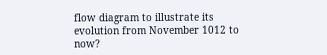flow diagram to illustrate its evolution from November 1012 to now?